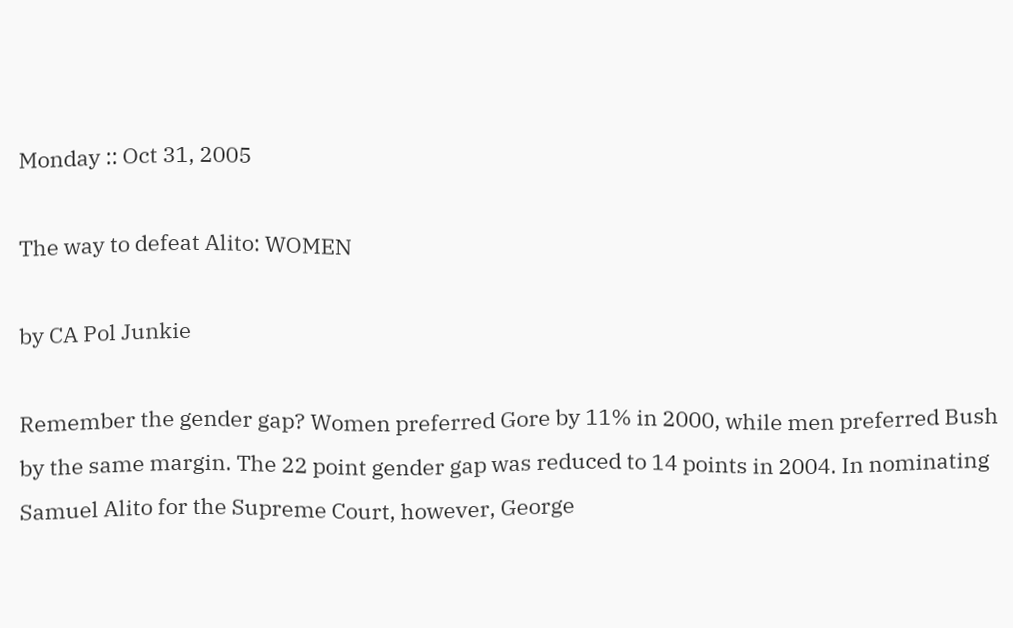Monday :: Oct 31, 2005

The way to defeat Alito: WOMEN

by CA Pol Junkie

Remember the gender gap? Women preferred Gore by 11% in 2000, while men preferred Bush by the same margin. The 22 point gender gap was reduced to 14 points in 2004. In nominating Samuel Alito for the Supreme Court, however, George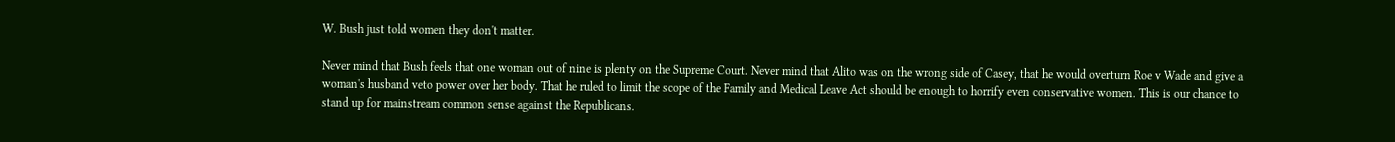W. Bush just told women they don't matter.

Never mind that Bush feels that one woman out of nine is plenty on the Supreme Court. Never mind that Alito was on the wrong side of Casey, that he would overturn Roe v Wade and give a woman's husband veto power over her body. That he ruled to limit the scope of the Family and Medical Leave Act should be enough to horrify even conservative women. This is our chance to stand up for mainstream common sense against the Republicans.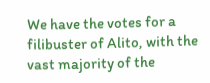We have the votes for a filibuster of Alito, with the vast majority of the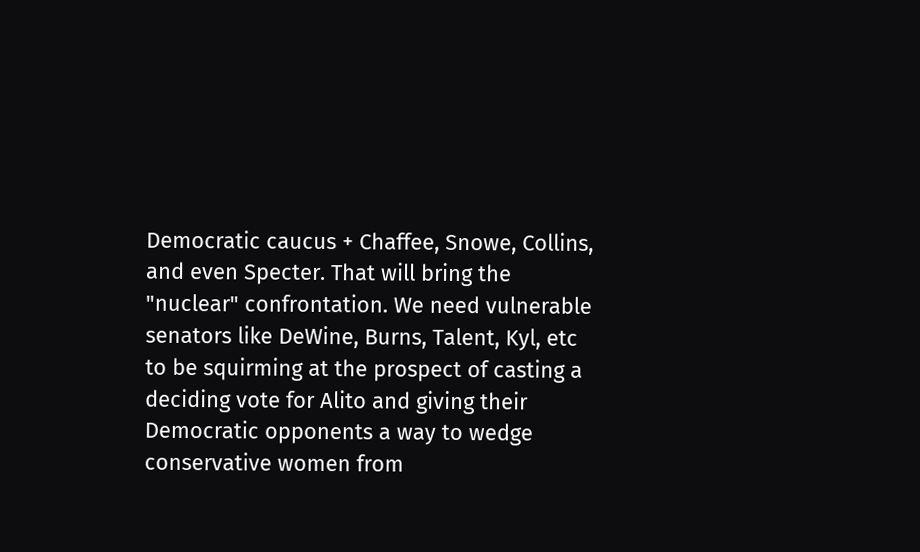Democratic caucus + Chaffee, Snowe, Collins, and even Specter. That will bring the "nuclear" confrontation. We need vulnerable senators like DeWine, Burns, Talent, Kyl, etc to be squirming at the prospect of casting a deciding vote for Alito and giving their Democratic opponents a way to wedge conservative women from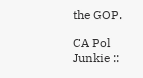the GOP.

CA Pol Junkie ::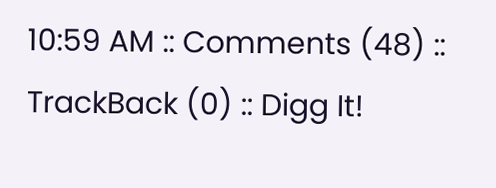10:59 AM :: Comments (48) :: TrackBack (0) :: Digg It!